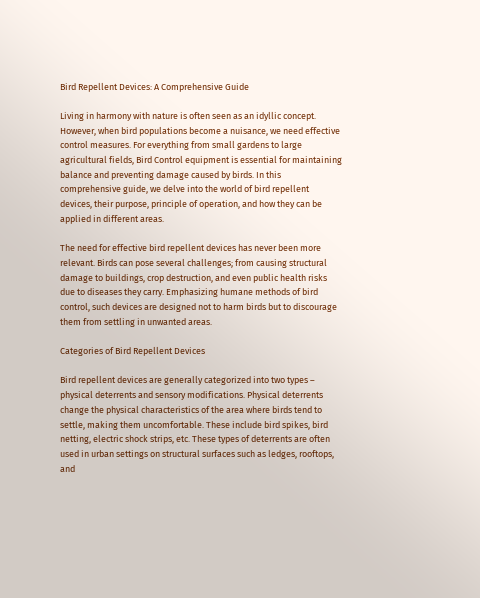Bird Repellent Devices: A Comprehensive Guide

Living in harmony with nature is often seen as an idyllic concept. However, when bird populations become a nuisance, we need effective control measures. For everything from small gardens to large agricultural fields, Bird Control equipment is essential for maintaining balance and preventing damage caused by birds. In this comprehensive guide, we delve into the world of bird repellent devices, their purpose, principle of operation, and how they can be applied in different areas.

The need for effective bird repellent devices has never been more relevant. Birds can pose several challenges; from causing structural damage to buildings, crop destruction, and even public health risks due to diseases they carry. Emphasizing humane methods of bird control, such devices are designed not to harm birds but to discourage them from settling in unwanted areas.

Categories of Bird Repellent Devices

Bird repellent devices are generally categorized into two types – physical deterrents and sensory modifications. Physical deterrents change the physical characteristics of the area where birds tend to settle, making them uncomfortable. These include bird spikes, bird netting, electric shock strips, etc. These types of deterrents are often used in urban settings on structural surfaces such as ledges, rooftops, and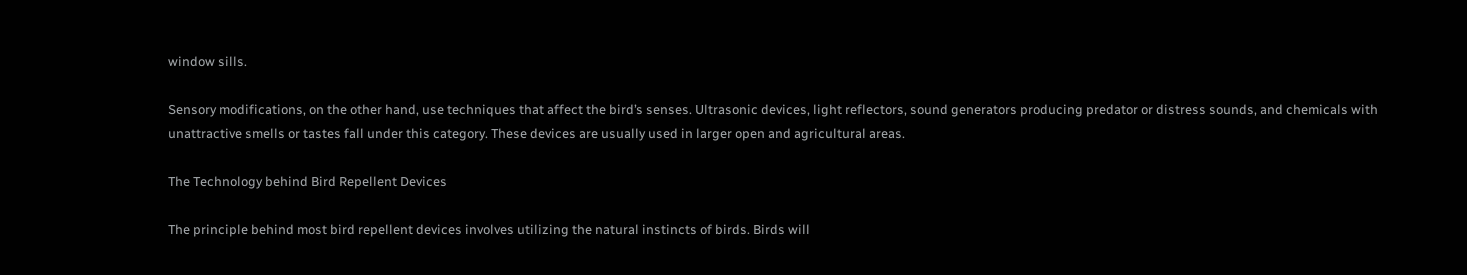window sills.

Sensory modifications, on the other hand, use techniques that affect the bird’s senses. Ultrasonic devices, light reflectors, sound generators producing predator or distress sounds, and chemicals with unattractive smells or tastes fall under this category. These devices are usually used in larger open and agricultural areas.

The Technology behind Bird Repellent Devices

The principle behind most bird repellent devices involves utilizing the natural instincts of birds. Birds will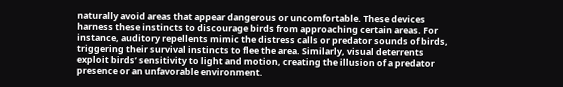naturally avoid areas that appear dangerous or uncomfortable. These devices harness these instincts to discourage birds from approaching certain areas. For instance, auditory repellents mimic the distress calls or predator sounds of birds, triggering their survival instincts to flee the area. Similarly, visual deterrents exploit birds’ sensitivity to light and motion, creating the illusion of a predator presence or an unfavorable environment.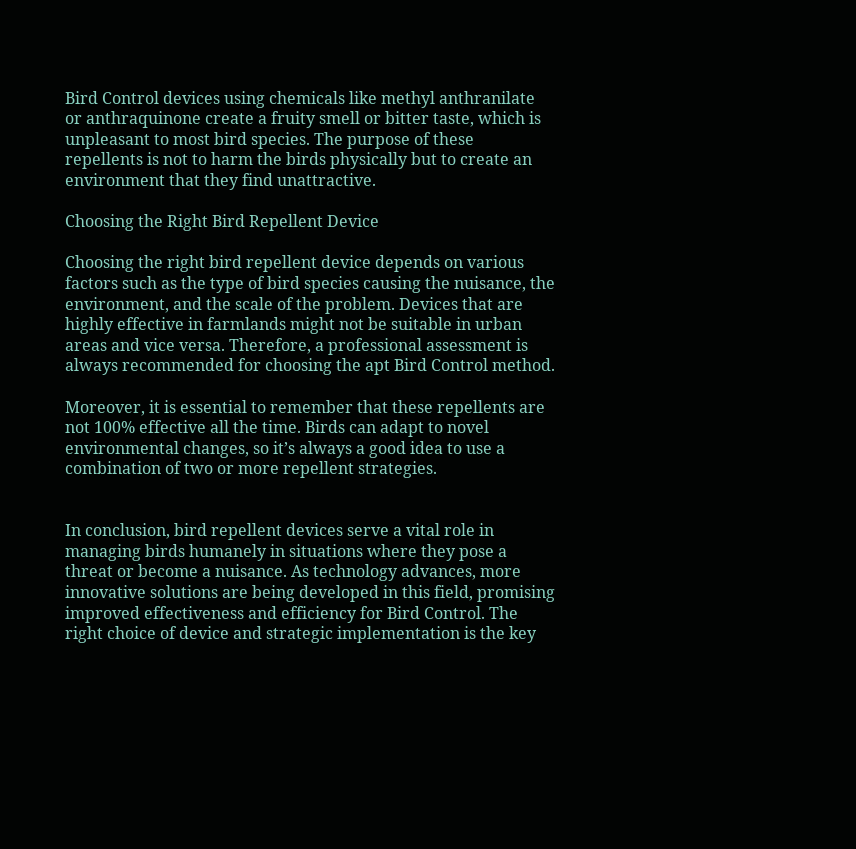Bird Control devices using chemicals like methyl anthranilate or anthraquinone create a fruity smell or bitter taste, which is unpleasant to most bird species. The purpose of these repellents is not to harm the birds physically but to create an environment that they find unattractive.

Choosing the Right Bird Repellent Device

Choosing the right bird repellent device depends on various factors such as the type of bird species causing the nuisance, the environment, and the scale of the problem. Devices that are highly effective in farmlands might not be suitable in urban areas and vice versa. Therefore, a professional assessment is always recommended for choosing the apt Bird Control method.

Moreover, it is essential to remember that these repellents are not 100% effective all the time. Birds can adapt to novel environmental changes, so it’s always a good idea to use a combination of two or more repellent strategies.


In conclusion, bird repellent devices serve a vital role in managing birds humanely in situations where they pose a threat or become a nuisance. As technology advances, more innovative solutions are being developed in this field, promising improved effectiveness and efficiency for Bird Control. The right choice of device and strategic implementation is the key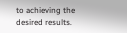to achieving the desired results.